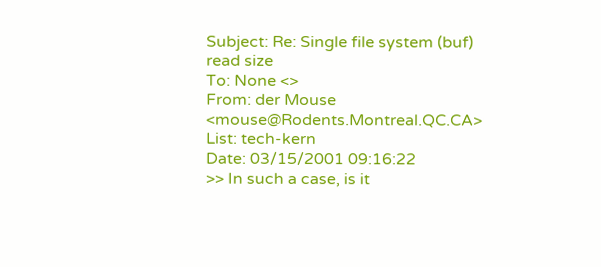Subject: Re: Single file system (buf) read size
To: None <>
From: der Mouse <mouse@Rodents.Montreal.QC.CA>
List: tech-kern
Date: 03/15/2001 09:16:22
>> In such a case, is it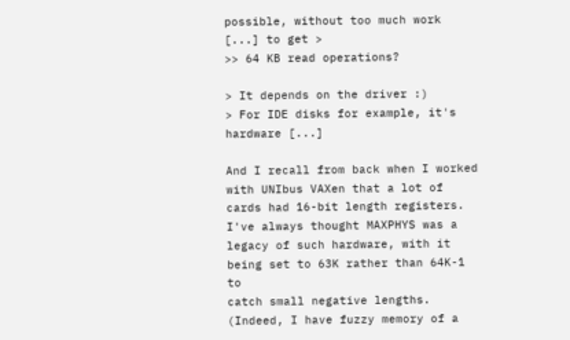possible, without too much work [...] to get >
>> 64 KB read operations?

> It depends on the driver :)
> For IDE disks for example, it's hardware [...]

And I recall from back when I worked with UNIbus VAXen that a lot of
cards had 16-bit length registers.  I've always thought MAXPHYS was a
legacy of such hardware, with it being set to 63K rather than 64K-1 to
catch small negative lengths.  (Indeed, I have fuzzy memory of a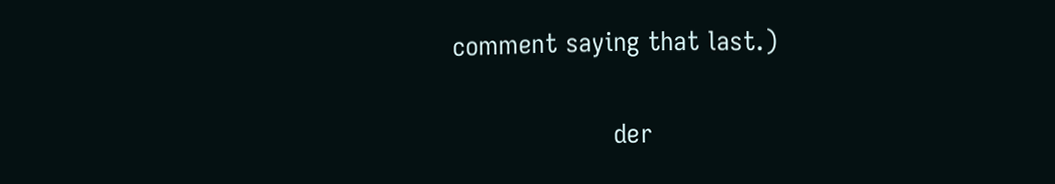comment saying that last.)

                    der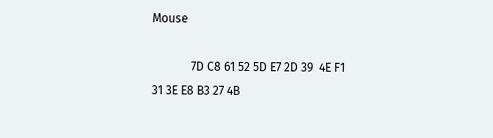Mouse

             7D C8 61 52 5D E7 2D 39  4E F1 31 3E E8 B3 27 4B